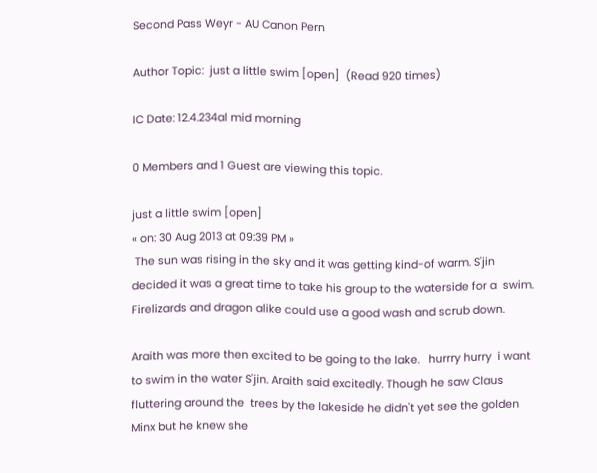Second Pass Weyr - AU Canon Pern

Author Topic:  just a little swim [open]  (Read 920 times)

IC Date: 12.4.234al mid morning

0 Members and 1 Guest are viewing this topic.

just a little swim [open]
« on: 30 Aug 2013 at 09:39 PM »
 The sun was rising in the sky and it was getting kind-of warm. S'jin decided it was a great time to take his group to the waterside for a  swim. Firelizards and dragon alike could use a good wash and scrub down.

Araith was more then excited to be going to the lake.   hurrry hurry  i want to swim in the water S'jin. Araith said excitedly. Though he saw Claus fluttering around the  trees by the lakeside he didn't yet see the golden Minx but he knew she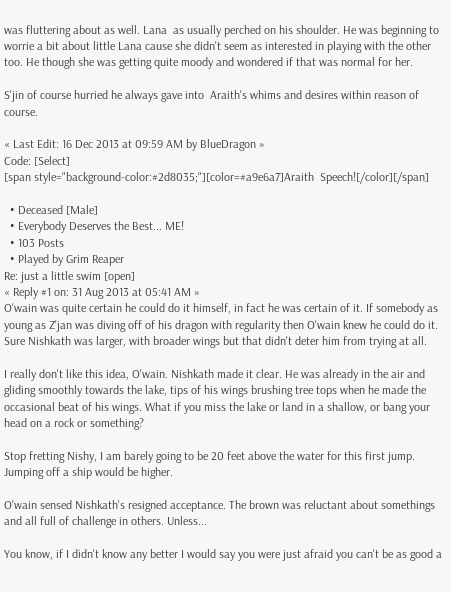was fluttering about as well. Lana  as usually perched on his shoulder. He was beginning to worrie a bit about little Lana cause she didn't seem as interested in playing with the other too. He though she was getting quite moody and wondered if that was normal for her.

S'jin of course hurried he always gave into  Araith's whims and desires within reason of course.

« Last Edit: 16 Dec 2013 at 09:59 AM by BlueDragon »
Code: [Select]
[span style="background-color:#2d8035;"][color=#a9e6a7]Araith  Speech![/color][/span]

  • Deceased [Male]
  • Everybody Deserves the Best... ME!
  • 103 Posts
  • Played by Grim Reaper
Re: just a little swim [open]
« Reply #1 on: 31 Aug 2013 at 05:41 AM »
O'wain was quite certain he could do it himself, in fact he was certain of it. If somebody as young as Z'jan was diving off of his dragon with regularity then O'wain knew he could do it. Sure Nishkath was larger, with broader wings but that didn't deter him from trying at all.

I really don't like this idea, O'wain. Nishkath made it clear. He was already in the air and gliding smoothly towards the lake, tips of his wings brushing tree tops when he made the occasional beat of his wings. What if you miss the lake or land in a shallow, or bang your head on a rock or something?

Stop fretting Nishy, I am barely going to be 20 feet above the water for this first jump. Jumping off a ship would be higher.

O'wain sensed Nishkath's resigned acceptance. The brown was reluctant about somethings and all full of challenge in others. Unless...

You know, if I didn't know any better I would say you were just afraid you can't be as good a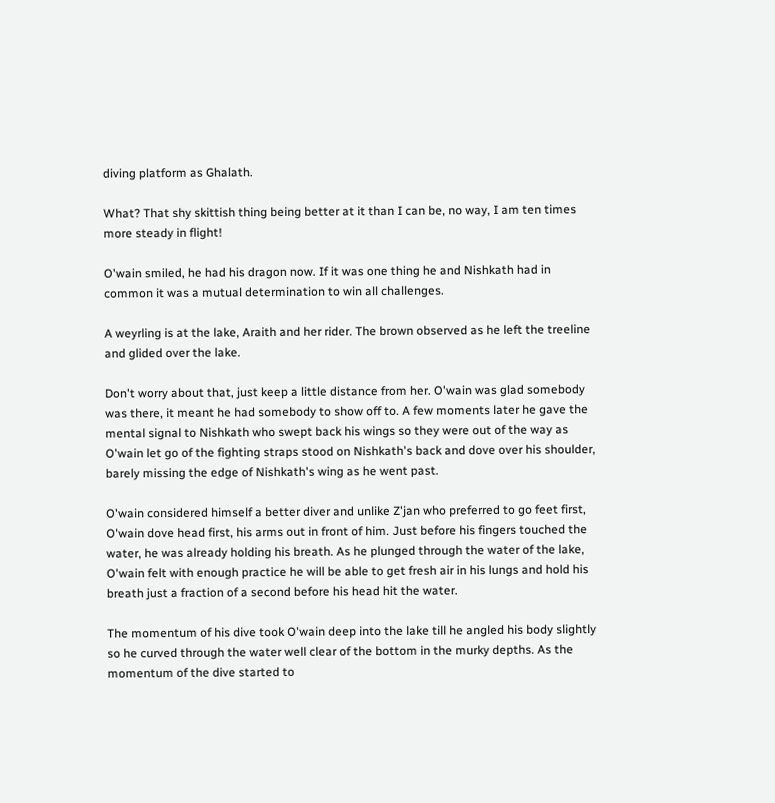diving platform as Ghalath.

What? That shy skittish thing being better at it than I can be, no way, I am ten times more steady in flight!

O'wain smiled, he had his dragon now. If it was one thing he and Nishkath had in common it was a mutual determination to win all challenges.

A weyrling is at the lake, Araith and her rider. The brown observed as he left the treeline and glided over the lake.

Don't worry about that, just keep a little distance from her. O'wain was glad somebody was there, it meant he had somebody to show off to. A few moments later he gave the mental signal to Nishkath who swept back his wings so they were out of the way as O'wain let go of the fighting straps stood on Nishkath's back and dove over his shoulder, barely missing the edge of Nishkath's wing as he went past.

O'wain considered himself a better diver and unlike Z'jan who preferred to go feet first, O'wain dove head first, his arms out in front of him. Just before his fingers touched the water, he was already holding his breath. As he plunged through the water of the lake, O'wain felt with enough practice he will be able to get fresh air in his lungs and hold his breath just a fraction of a second before his head hit the water.

The momentum of his dive took O'wain deep into the lake till he angled his body slightly so he curved through the water well clear of the bottom in the murky depths. As the momentum of the dive started to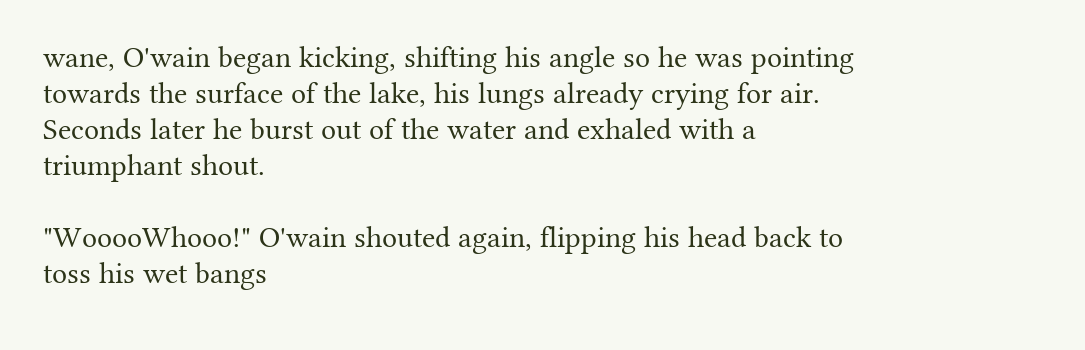wane, O'wain began kicking, shifting his angle so he was pointing towards the surface of the lake, his lungs already crying for air. Seconds later he burst out of the water and exhaled with a triumphant shout.

"WooooWhooo!" O'wain shouted again, flipping his head back to toss his wet bangs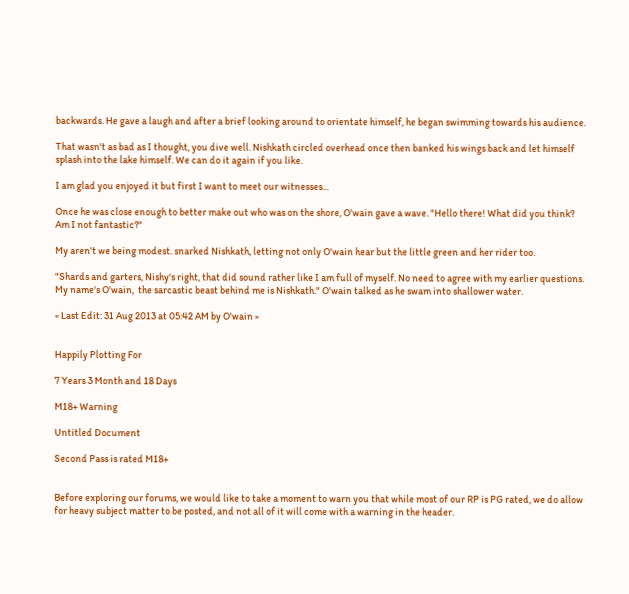backwards. He gave a laugh and after a brief looking around to orientate himself, he began swimming towards his audience.

That wasn't as bad as I thought, you dive well. Nishkath circled overhead once then banked his wings back and let himself splash into the lake himself. We can do it again if you like.

I am glad you enjoyed it but first I want to meet our witnesses...

Once he was close enough to better make out who was on the shore, O'wain gave a wave. "Hello there! What did you think? Am I not fantastic?"

My aren't we being modest. snarked Nishkath, letting not only O'wain hear but the little green and her rider too.

"Shards and garters, Nishy's right, that did sound rather like I am full of myself. No need to agree with my earlier questions. My name's O'wain,  the sarcastic beast behind me is Nishkath." O'wain talked as he swam into shallower water.

« Last Edit: 31 Aug 2013 at 05:42 AM by O'wain »


Happily Plotting For

7 Years 3 Month and 18 Days

M18+ Warning

Untitled Document

Second Pass is rated M18+


Before exploring our forums, we would like to take a moment to warn you that while most of our RP is PG rated, we do allow for heavy subject matter to be posted, and not all of it will come with a warning in the header.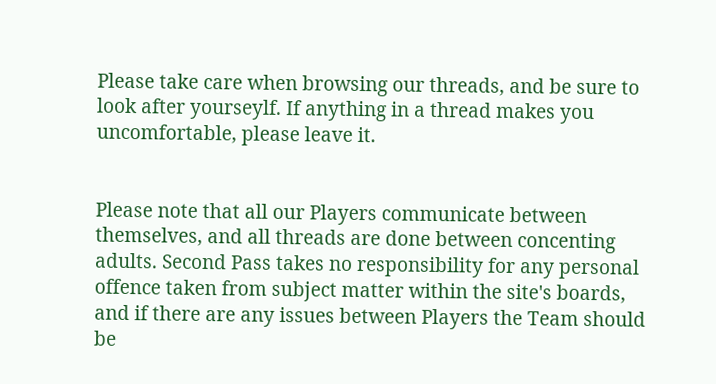Please take care when browsing our threads, and be sure to look after yourseylf. If anything in a thread makes you uncomfortable, please leave it.


Please note that all our Players communicate between themselves, and all threads are done between concenting adults. Second Pass takes no responsibility for any personal offence taken from subject matter within the site's boards, and if there are any issues between Players the Team should be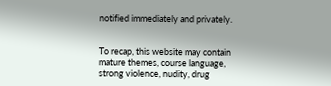notified immediately and privately.


To recap, this website may contain mature themes, course language, strong violence, nudity, drug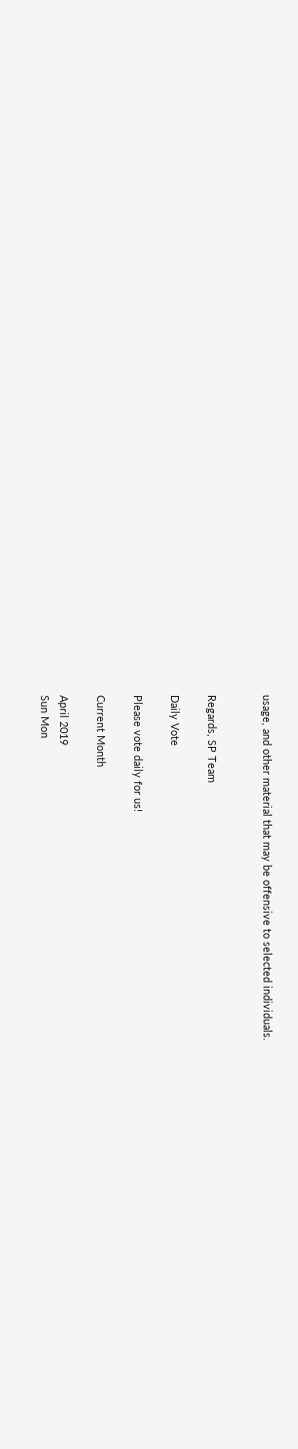usage, and other material that may be offensive to selected individuals.


Regards, SP Team

Daily Vote

Please vote daily for us!

Current Month

April 2019
Sun Mon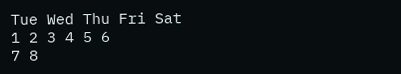Tue Wed Thu Fri Sat
1 2 3 4 5 6
7 8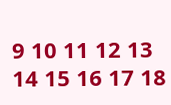9 10 11 12 13
14 15 16 17 18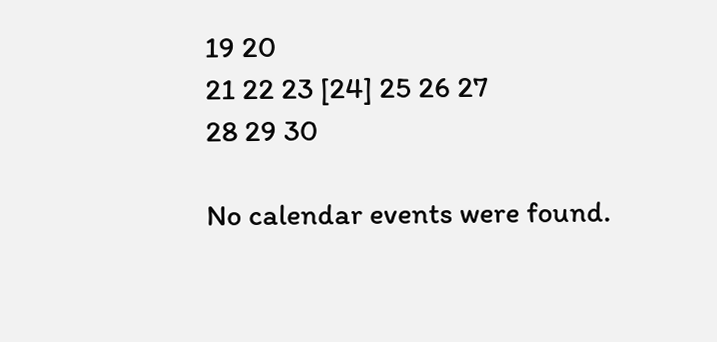19 20
21 22 23 [24] 25 26 27
28 29 30

No calendar events were found.